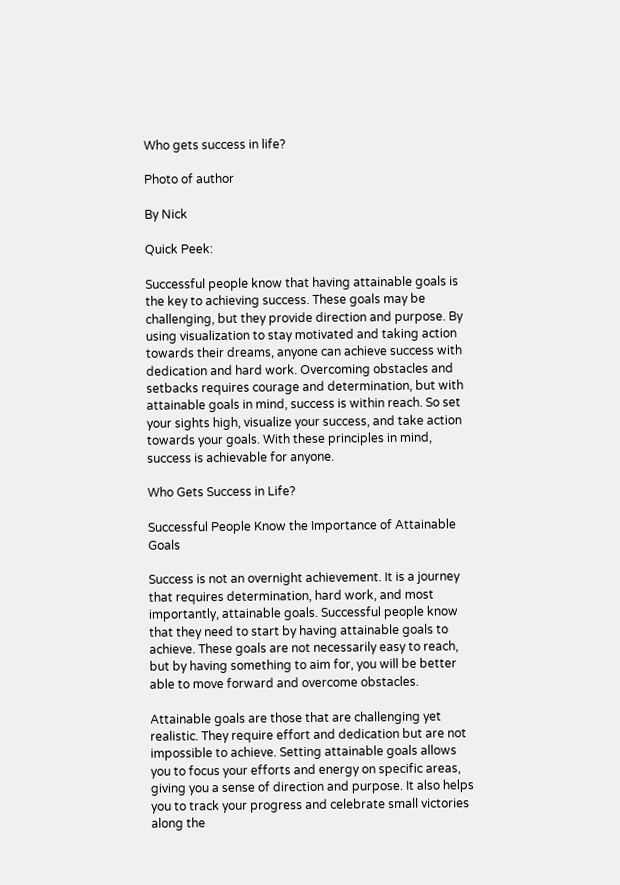Who gets success in life?

Photo of author

By Nick

Quick Peek:

Successful people know that having attainable goals is the key to achieving success. These goals may be challenging, but they provide direction and purpose. By using visualization to stay motivated and taking action towards their dreams, anyone can achieve success with dedication and hard work. Overcoming obstacles and setbacks requires courage and determination, but with attainable goals in mind, success is within reach. So set your sights high, visualize your success, and take action towards your goals. With these principles in mind, success is achievable for anyone.

Who Gets Success in Life?

Successful People Know the Importance of Attainable Goals

Success is not an overnight achievement. It is a journey that requires determination, hard work, and most importantly, attainable goals. Successful people know that they need to start by having attainable goals to achieve. These goals are not necessarily easy to reach, but by having something to aim for, you will be better able to move forward and overcome obstacles.

Attainable goals are those that are challenging yet realistic. They require effort and dedication but are not impossible to achieve. Setting attainable goals allows you to focus your efforts and energy on specific areas, giving you a sense of direction and purpose. It also helps you to track your progress and celebrate small victories along the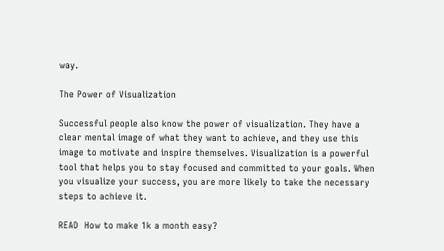way.

The Power of Visualization

Successful people also know the power of visualization. They have a clear mental image of what they want to achieve, and they use this image to motivate and inspire themselves. Visualization is a powerful tool that helps you to stay focused and committed to your goals. When you visualize your success, you are more likely to take the necessary steps to achieve it.

READ  How to make 1k a month easy?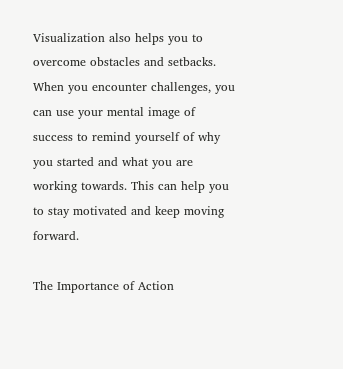Visualization also helps you to overcome obstacles and setbacks. When you encounter challenges, you can use your mental image of success to remind yourself of why you started and what you are working towards. This can help you to stay motivated and keep moving forward.

The Importance of Action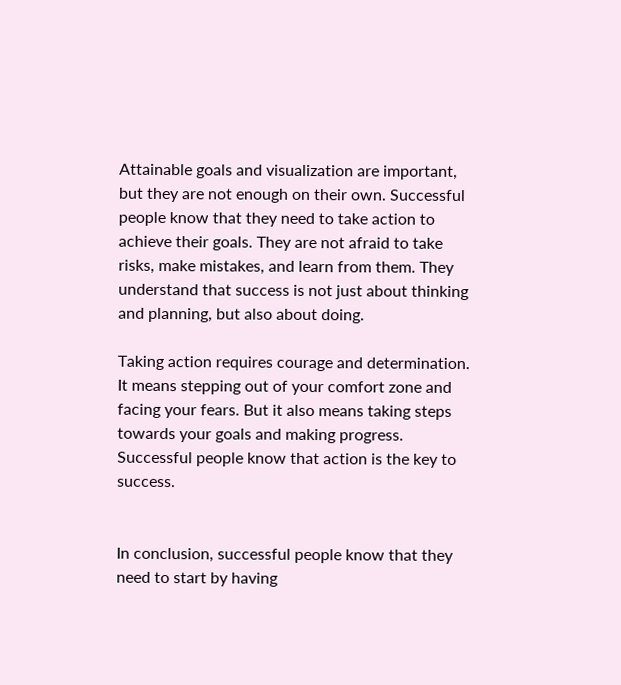Attainable goals and visualization are important, but they are not enough on their own. Successful people know that they need to take action to achieve their goals. They are not afraid to take risks, make mistakes, and learn from them. They understand that success is not just about thinking and planning, but also about doing.

Taking action requires courage and determination. It means stepping out of your comfort zone and facing your fears. But it also means taking steps towards your goals and making progress. Successful people know that action is the key to success.


In conclusion, successful people know that they need to start by having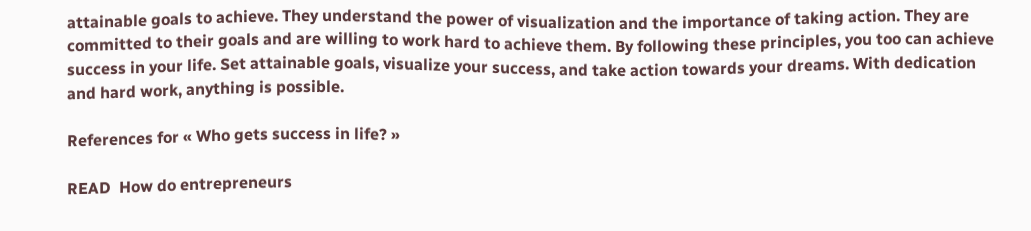attainable goals to achieve. They understand the power of visualization and the importance of taking action. They are committed to their goals and are willing to work hard to achieve them. By following these principles, you too can achieve success in your life. Set attainable goals, visualize your success, and take action towards your dreams. With dedication and hard work, anything is possible.

References for « Who gets success in life? »

READ  How do entrepreneurs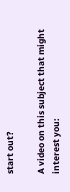start out?

A video on this subject that might interest you: